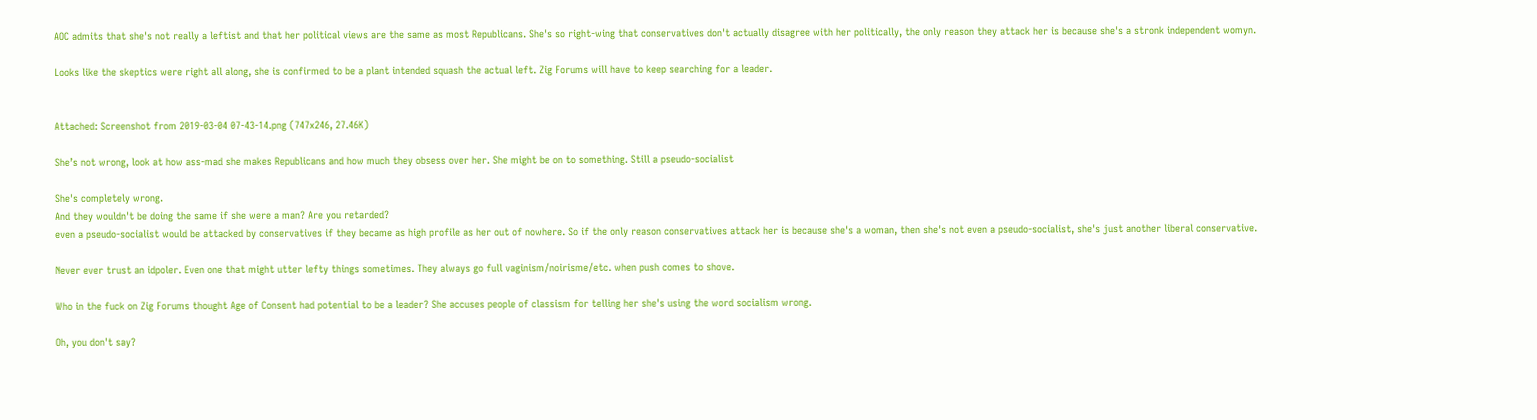AOC admits that she's not really a leftist and that her political views are the same as most Republicans. She's so right-wing that conservatives don't actually disagree with her politically, the only reason they attack her is because she's a stronk independent womyn.

Looks like the skeptics were right all along, she is confirmed to be a plant intended squash the actual left. Zig Forums will have to keep searching for a leader.


Attached: Screenshot from 2019-03-04 07-43-14.png (747x246, 27.46K)

She’s not wrong, look at how ass-mad she makes Republicans and how much they obsess over her. She might be on to something. Still a pseudo-socialist

She's completely wrong.
And they wouldn't be doing the same if she were a man? Are you retarded?
even a pseudo-socialist would be attacked by conservatives if they became as high profile as her out of nowhere. So if the only reason conservatives attack her is because she's a woman, then she's not even a pseudo-socialist, she's just another liberal conservative.

Never ever trust an idpoler. Even one that might utter lefty things sometimes. They always go full vaginism/noirisme/etc. when push comes to shove.

Who in the fuck on Zig Forums thought Age of Consent had potential to be a leader? She accuses people of classism for telling her she's using the word socialism wrong.

Oh, you don't say?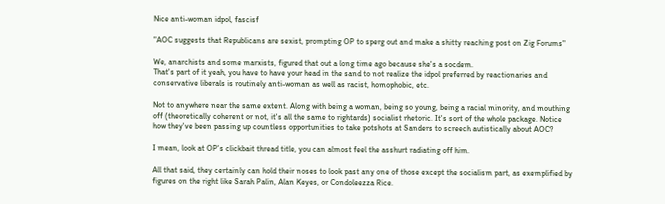Nice anti-woman idpol, fascisf

"AOC suggests that Republicans are sexist, prompting OP to sperg out and make a shitty reaching post on Zig Forums"

We, anarchists and some marxists, figured that out a long time ago because she's a socdem.
That's part of it yeah, you have to have your head in the sand to not realize the idpol preferred by reactionaries and conservative liberals is routinely anti-woman as well as racist, homophobic, etc.

Not to anywhere near the same extent. Along with being a woman, being so young, being a racial minority, and mouthing off (theoretically coherent or not, it's all the same to rightards) socialist rhetoric. It's sort of the whole package. Notice how they've been passing up countless opportunities to take potshots at Sanders to screech autistically about AOC?

I mean, look at OP's clickbait thread title, you can almost feel the asshurt radiating off him.

All that said, they certainly can hold their noses to look past any one of those except the socialism part, as exemplified by figures on the right like Sarah Palin, Alan Keyes, or Condoleezza Rice.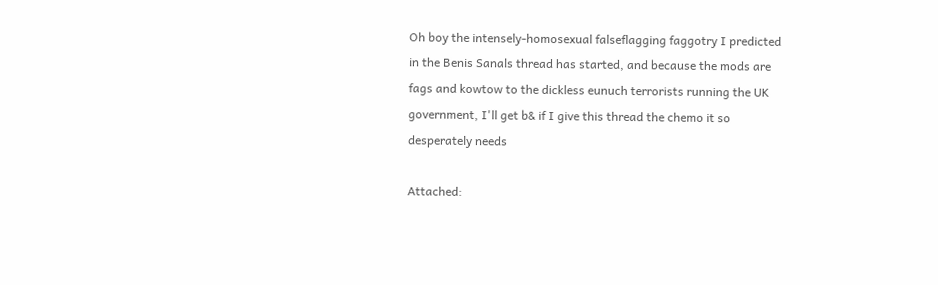Oh boy the intensely-homosexual falseflagging faggotry I predicted in the Benis Sanals thread has started, and because the mods are fags and kowtow to the dickless eunuch terrorists running the UK government, I'll get b& if I give this thread the chemo it so desperately needs

Attached: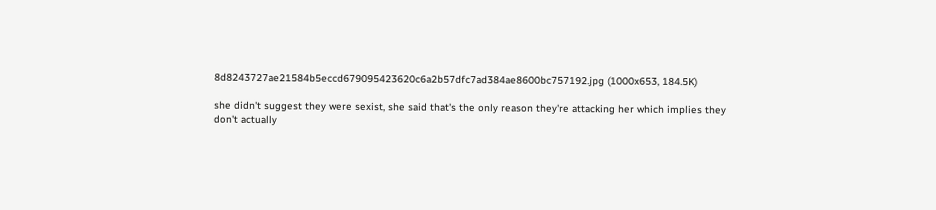8d8243727ae21584b5eccd679095423620c6a2b57dfc7ad384ae8600bc757192.jpg (1000x653, 184.5K)

she didn't suggest they were sexist, she said that's the only reason they're attacking her which implies they don't actually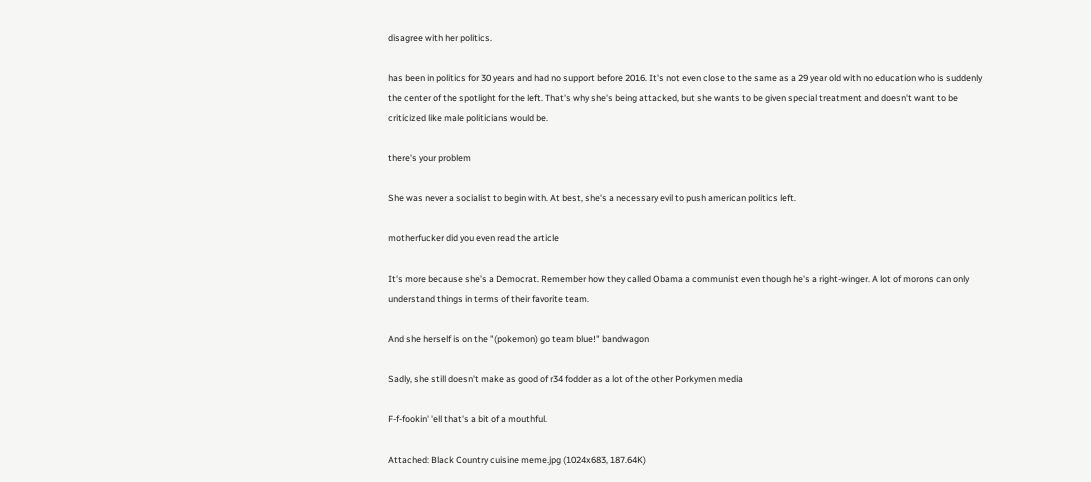disagree with her politics.

has been in politics for 30 years and had no support before 2016. It's not even close to the same as a 29 year old with no education who is suddenly the center of the spotlight for the left. That's why she's being attacked, but she wants to be given special treatment and doesn't want to be criticized like male politicians would be.

there's your problem

She was never a socialist to begin with. At best, she's a necessary evil to push american politics left.

motherfucker did you even read the article

It's more because she's a Democrat. Remember how they called Obama a communist even though he's a right-winger. A lot of morons can only understand things in terms of their favorite team.

And she herself is on the "(pokemon) go team blue!" bandwagon

Sadly, she still doesn't make as good of r34 fodder as a lot of the other Porkymen media

F-f-fookin' 'ell that's a bit of a mouthful.

Attached: Black Country cuisine meme.jpg (1024x683, 187.64K)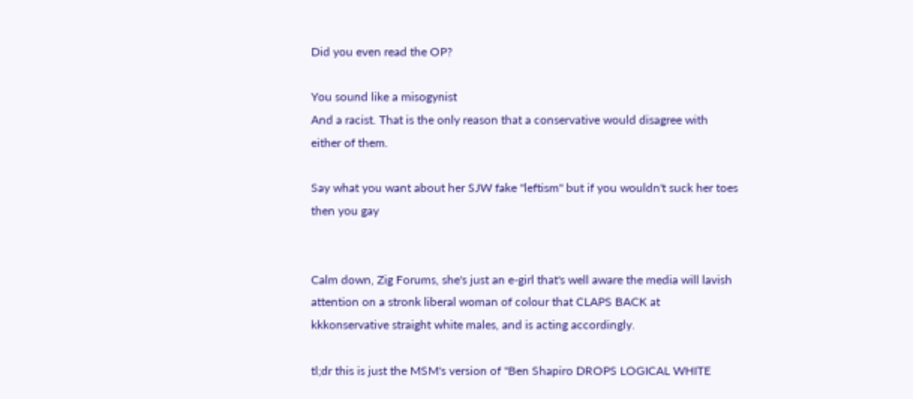Did you even read the OP?

You sound like a misogynist
And a racist. That is the only reason that a conservative would disagree with either of them.

Say what you want about her SJW fake "leftism" but if you wouldn't suck her toes then you gay


Calm down, Zig Forums, she's just an e-girl that's well aware the media will lavish attention on a stronk liberal woman of colour that CLAPS BACK at kkkonservative straight white males, and is acting accordingly.

tl;dr this is just the MSM's version of "Ben Shapiro DROPS LOGICAL WHITE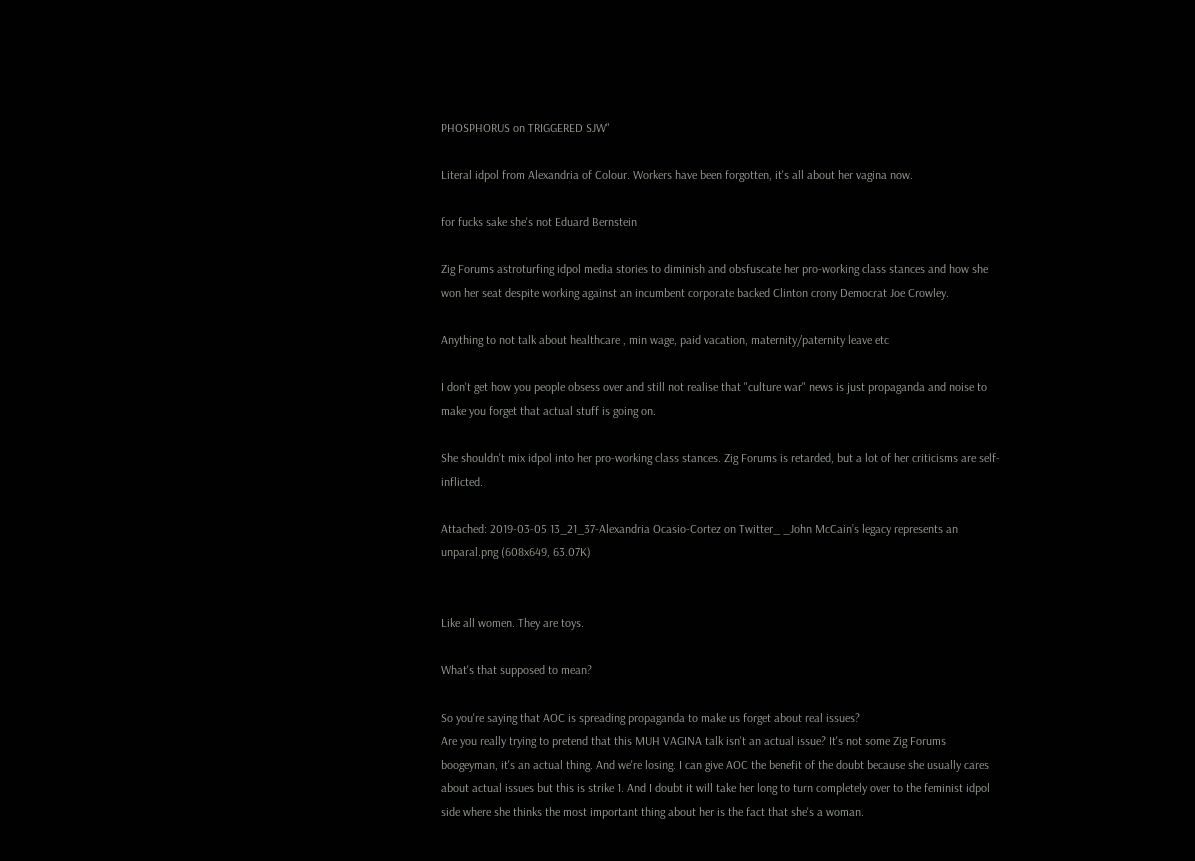PHOSPHORUS on TRIGGERED SJW"

Literal idpol from Alexandria of Colour. Workers have been forgotten, it's all about her vagina now.

for fucks sake she's not Eduard Bernstein

Zig Forums astroturfing idpol media stories to diminish and obsfuscate her pro-working class stances and how she won her seat despite working against an incumbent corporate backed Clinton crony Democrat Joe Crowley.

Anything to not talk about healthcare , min wage, paid vacation, maternity/paternity leave etc

I don't get how you people obsess over and still not realise that "culture war" news is just propaganda and noise to make you forget that actual stuff is going on.

She shouldn't mix idpol into her pro-working class stances. Zig Forums is retarded, but a lot of her criticisms are self-inflicted.

Attached: 2019-03-05 13_21_37-Alexandria Ocasio-Cortez on Twitter_ _John McCain’s legacy represents an unparal.png (608x649, 63.07K)


Like all women. They are toys.

What's that supposed to mean?

So you're saying that AOC is spreading propaganda to make us forget about real issues?
Are you really trying to pretend that this MUH VAGINA talk isn't an actual issue? It's not some Zig Forums boogeyman, it's an actual thing. And we're losing. I can give AOC the benefit of the doubt because she usually cares about actual issues but this is strike 1. And I doubt it will take her long to turn completely over to the feminist idpol side where she thinks the most important thing about her is the fact that she's a woman.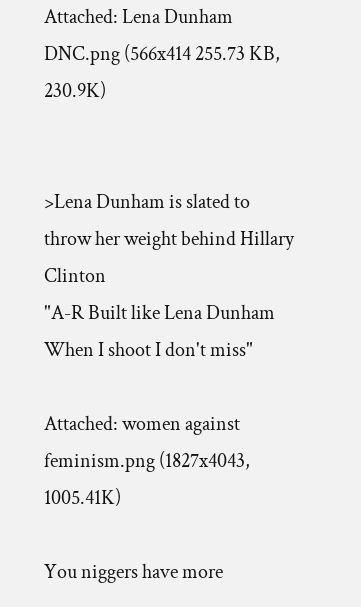Attached: Lena Dunham DNC.png (566x414 255.73 KB, 230.9K)


>Lena Dunham is slated to throw her weight behind Hillary Clinton
"A-R Built like Lena Dunham
When I shoot I don't miss"

Attached: women against feminism.png (1827x4043, 1005.41K)

You niggers have more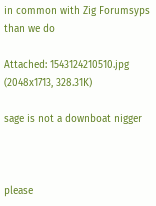in common with Zig Forumsyps than we do

Attached: 1543124210510.jpg (2048x1713, 328.31K)

sage is not a downboat nigger



please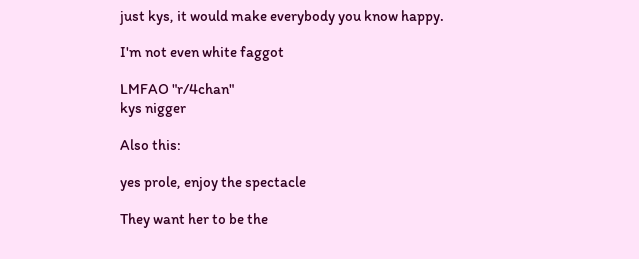just kys, it would make everybody you know happy.

I'm not even white faggot

LMFAO "r/4chan"
kys nigger

Also this:

yes prole, enjoy the spectacle

They want her to be the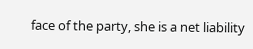face of the party, she is a net liability